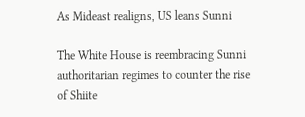As Mideast realigns, US leans Sunni

The White House is reembracing Sunni authoritarian regimes to counter the rise of Shiite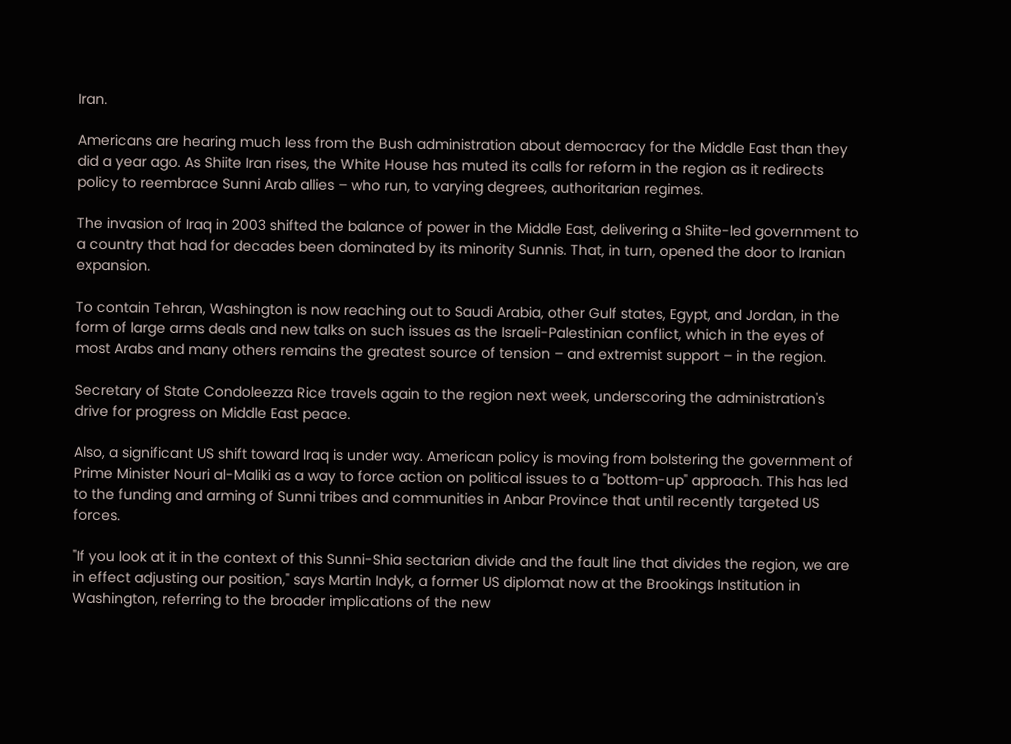Iran.

Americans are hearing much less from the Bush administration about democracy for the Middle East than they did a year ago. As Shiite Iran rises, the White House has muted its calls for reform in the region as it redirects policy to reembrace Sunni Arab allies – who run, to varying degrees, authoritarian regimes.

The invasion of Iraq in 2003 shifted the balance of power in the Middle East, delivering a Shiite-led government to a country that had for decades been dominated by its minority Sunnis. That, in turn, opened the door to Iranian expansion.

To contain Tehran, Washington is now reaching out to Saudi Arabia, other Gulf states, Egypt, and Jordan, in the form of large arms deals and new talks on such issues as the Israeli-Palestinian conflict, which in the eyes of most Arabs and many others remains the greatest source of tension – and extremist support – in the region.

Secretary of State Condoleezza Rice travels again to the region next week, underscoring the administration's drive for progress on Middle East peace.

Also, a significant US shift toward Iraq is under way. American policy is moving from bolstering the government of Prime Minister Nouri al-Maliki as a way to force action on political issues to a "bottom-up" approach. This has led to the funding and arming of Sunni tribes and communities in Anbar Province that until recently targeted US forces.

"If you look at it in the context of this Sunni-Shia sectarian divide and the fault line that divides the region, we are in effect adjusting our position," says Martin Indyk, a former US diplomat now at the Brookings Institution in Washington, referring to the broader implications of the new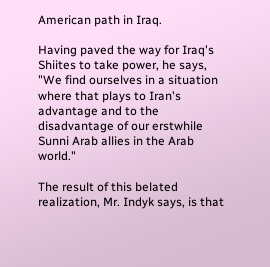American path in Iraq.

Having paved the way for Iraq's Shiites to take power, he says, "We find ourselves in a situation where that plays to Iran's advantage and to the disadvantage of our erstwhile Sunni Arab allies in the Arab world."

The result of this belated realization, Mr. Indyk says, is that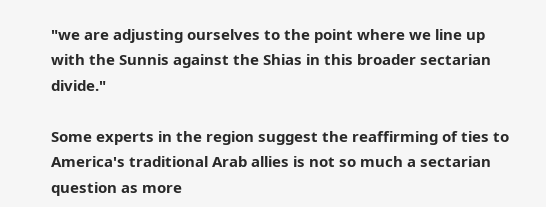"we are adjusting ourselves to the point where we line up with the Sunnis against the Shias in this broader sectarian divide."

Some experts in the region suggest the reaffirming of ties to America's traditional Arab allies is not so much a sectarian question as more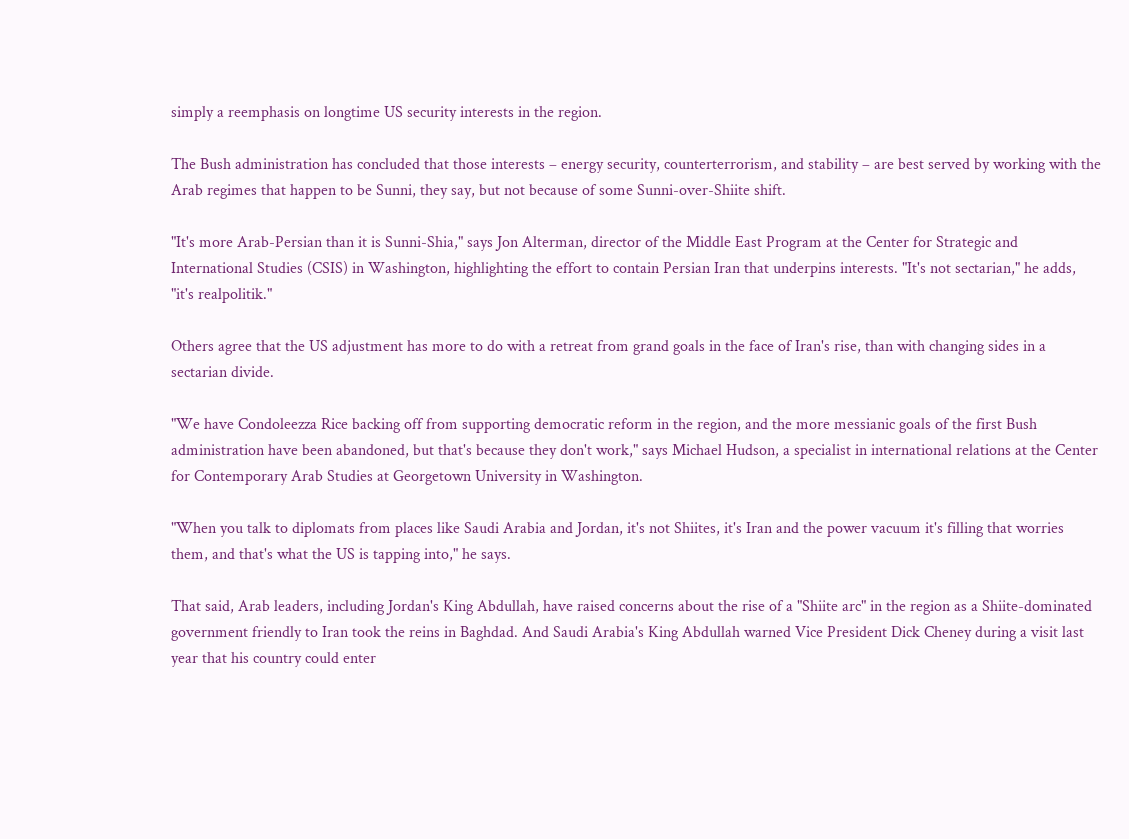simply a reemphasis on longtime US security interests in the region.

The Bush administration has concluded that those interests – energy security, counterterrorism, and stability – are best served by working with the Arab regimes that happen to be Sunni, they say, but not because of some Sunni-over-Shiite shift.

"It's more Arab-Persian than it is Sunni-Shia," says Jon Alterman, director of the Middle East Program at the Center for Strategic and International Studies (CSIS) in Washington, highlighting the effort to contain Persian Iran that underpins interests. "It's not sectarian," he adds, "it's realpolitik."

Others agree that the US adjustment has more to do with a retreat from grand goals in the face of Iran's rise, than with changing sides in a sectarian divide.

"We have Condoleezza Rice backing off from supporting democratic reform in the region, and the more messianic goals of the first Bush administration have been abandoned, but that's because they don't work," says Michael Hudson, a specialist in international relations at the Center for Contemporary Arab Studies at Georgetown University in Washington.

"When you talk to diplomats from places like Saudi Arabia and Jordan, it's not Shiites, it's Iran and the power vacuum it's filling that worries them, and that's what the US is tapping into," he says.

That said, Arab leaders, including Jordan's King Abdullah, have raised concerns about the rise of a "Shiite arc" in the region as a Shiite-dominated government friendly to Iran took the reins in Baghdad. And Saudi Arabia's King Abdullah warned Vice President Dick Cheney during a visit last year that his country could enter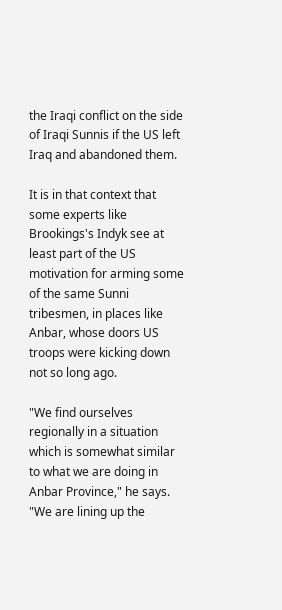the Iraqi conflict on the side of Iraqi Sunnis if the US left Iraq and abandoned them.

It is in that context that some experts like Brookings's Indyk see at least part of the US motivation for arming some of the same Sunni tribesmen, in places like Anbar, whose doors US troops were kicking down not so long ago.

"We find ourselves regionally in a situation which is somewhat similar to what we are doing in Anbar Province," he says. "We are lining up the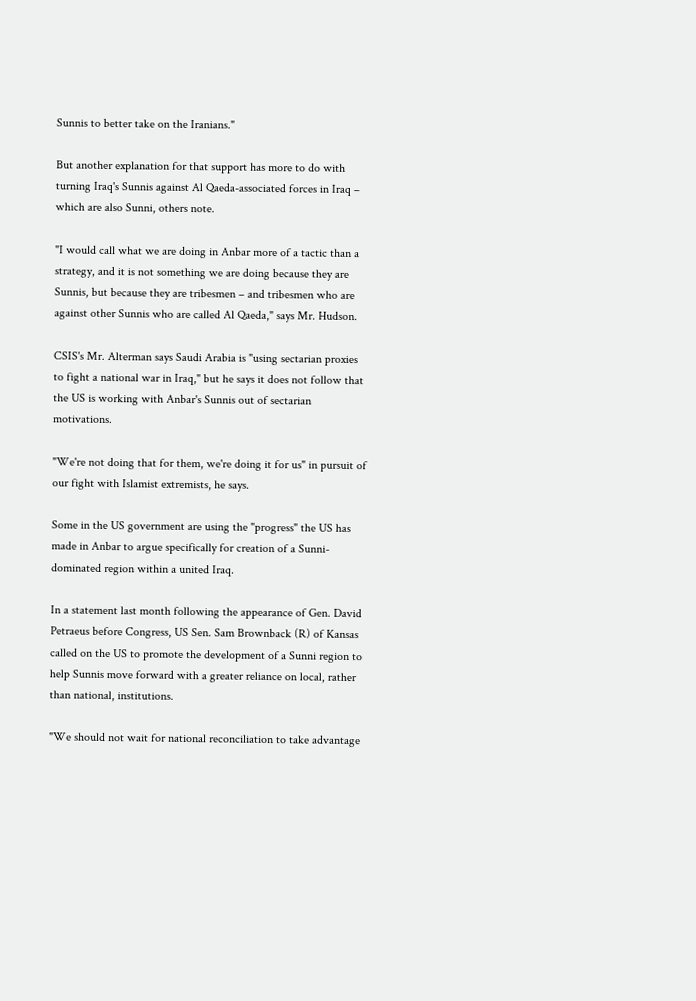Sunnis to better take on the Iranians."

But another explanation for that support has more to do with turning Iraq's Sunnis against Al Qaeda-associated forces in Iraq – which are also Sunni, others note.

"I would call what we are doing in Anbar more of a tactic than a strategy, and it is not something we are doing because they are Sunnis, but because they are tribesmen – and tribesmen who are against other Sunnis who are called Al Qaeda," says Mr. Hudson.

CSIS's Mr. Alterman says Saudi Arabia is "using sectarian proxies to fight a national war in Iraq," but he says it does not follow that the US is working with Anbar's Sunnis out of sectarian motivations.

"We're not doing that for them, we're doing it for us" in pursuit of our fight with Islamist extremists, he says.

Some in the US government are using the "progress" the US has made in Anbar to argue specifically for creation of a Sunni-dominated region within a united Iraq.

In a statement last month following the appearance of Gen. David Petraeus before Congress, US Sen. Sam Brownback (R) of Kansas called on the US to promote the development of a Sunni region to help Sunnis move forward with a greater reliance on local, rather than national, institutions.

"We should not wait for national reconciliation to take advantage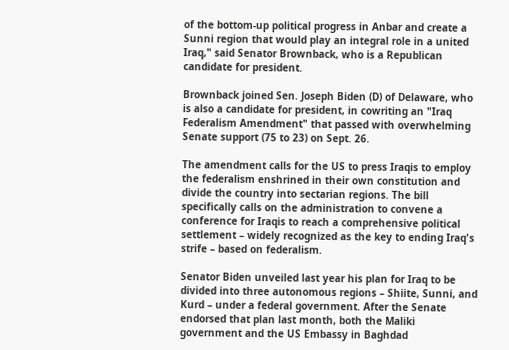of the bottom-up political progress in Anbar and create a Sunni region that would play an integral role in a united Iraq," said Senator Brownback, who is a Republican candidate for president.

Brownback joined Sen. Joseph Biden (D) of Delaware, who is also a candidate for president, in cowriting an "Iraq Federalism Amendment" that passed with overwhelming Senate support (75 to 23) on Sept. 26.

The amendment calls for the US to press Iraqis to employ the federalism enshrined in their own constitution and divide the country into sectarian regions. The bill specifically calls on the administration to convene a conference for Iraqis to reach a comprehensive political settlement – widely recognized as the key to ending Iraq's strife – based on federalism.

Senator Biden unveiled last year his plan for Iraq to be divided into three autonomous regions – Shiite, Sunni, and Kurd – under a federal government. After the Senate endorsed that plan last month, both the Maliki government and the US Embassy in Baghdad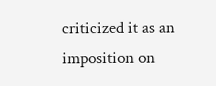criticized it as an imposition on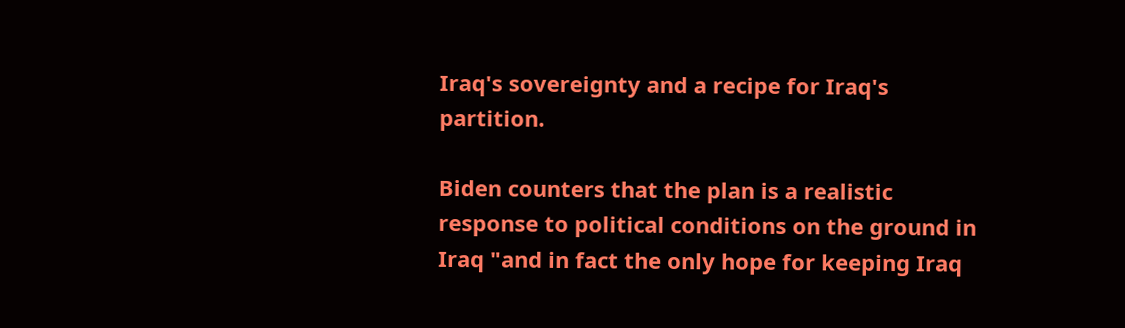Iraq's sovereignty and a recipe for Iraq's partition.

Biden counters that the plan is a realistic response to political conditions on the ground in Iraq "and in fact the only hope for keeping Iraq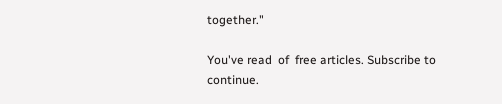together."

You've read  of  free articles. Subscribe to continue.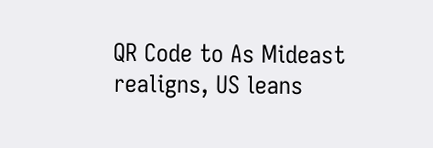QR Code to As Mideast realigns, US leans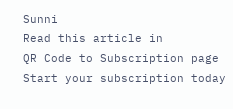Sunni
Read this article in
QR Code to Subscription page
Start your subscription today